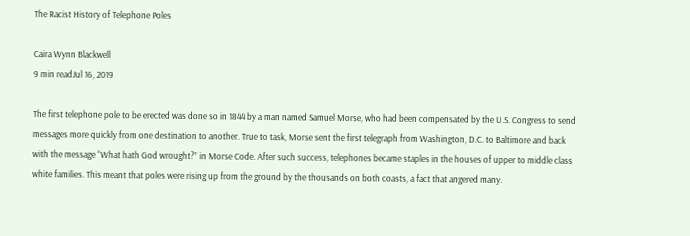The Racist History of Telephone Poles

Caira Wynn Blackwell
9 min readJul 16, 2019

The first telephone pole to be erected was done so in 1844 by a man named Samuel Morse, who had been compensated by the U.S. Congress to send messages more quickly from one destination to another. True to task, Morse sent the first telegraph from Washington, D.C. to Baltimore and back with the message “What hath God wrought?” in Morse Code. After such success, telephones became staples in the houses of upper to middle class white families. This meant that poles were rising up from the ground by the thousands on both coasts, a fact that angered many.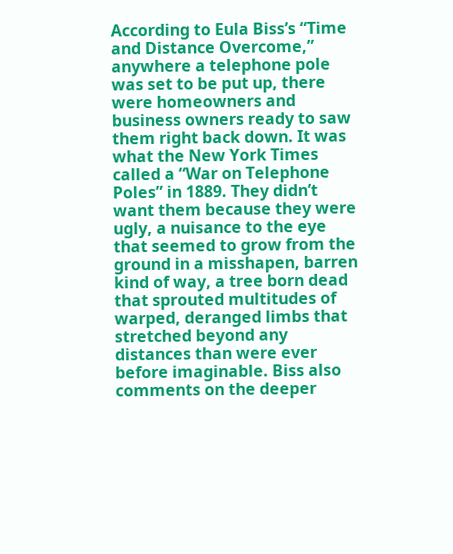According to Eula Biss’s “Time and Distance Overcome,” anywhere a telephone pole was set to be put up, there were homeowners and business owners ready to saw them right back down. It was what the New York Times called a “War on Telephone Poles” in 1889. They didn’t want them because they were ugly, a nuisance to the eye that seemed to grow from the ground in a misshapen, barren kind of way, a tree born dead that sprouted multitudes of warped, deranged limbs that stretched beyond any distances than were ever before imaginable. Biss also comments on the deeper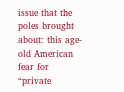issue that the poles brought about: this age-old American fear for “private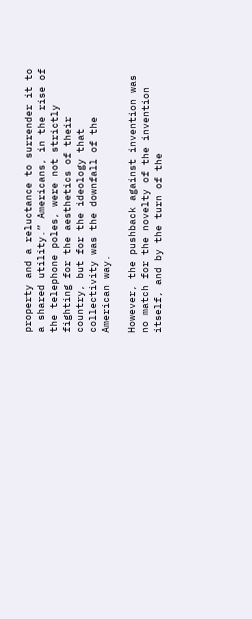property and a reluctance to surrender it to a shared utility.” Americans, in the rise of the telephone poles, were not strictly fighting for the aesthetics of their country, but for the ideology that collectivity was the downfall of the American way.

However, the pushback against invention was no match for the novelty of the invention itself, and by the turn of the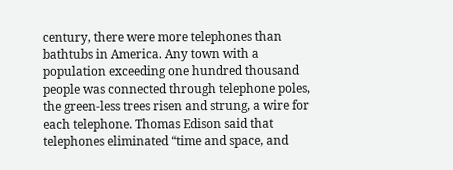century, there were more telephones than bathtubs in America. Any town with a population exceeding one hundred thousand people was connected through telephone poles, the green-less trees risen and strung, a wire for each telephone. Thomas Edison said that telephones eliminated “time and space, and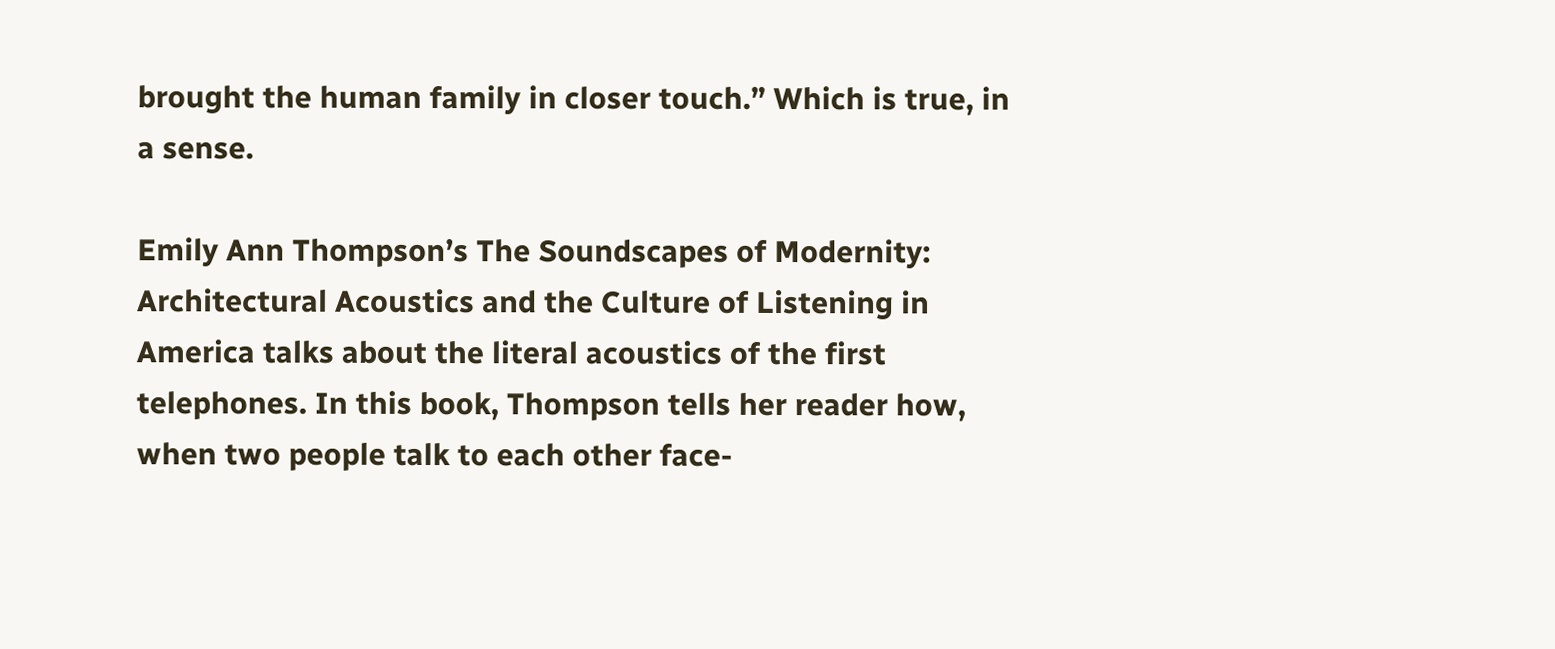brought the human family in closer touch.” Which is true, in a sense.

Emily Ann Thompson’s The Soundscapes of Modernity: Architectural Acoustics and the Culture of Listening in America talks about the literal acoustics of the first telephones. In this book, Thompson tells her reader how, when two people talk to each other face-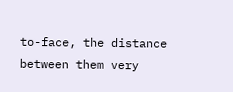to-face, the distance between them very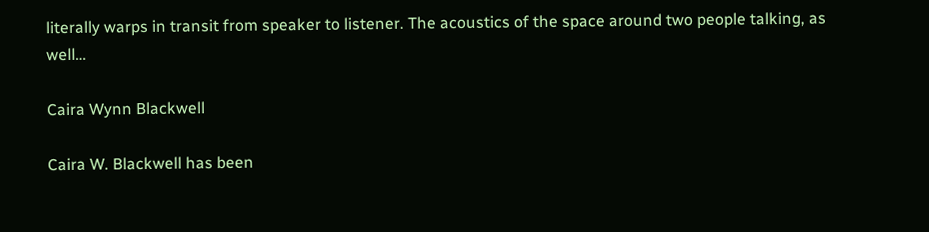literally warps in transit from speaker to listener. The acoustics of the space around two people talking, as well…

Caira Wynn Blackwell

Caira W. Blackwell has been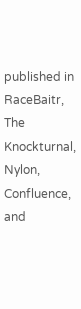published in RaceBaitr, The Knockturnal, Nylon, Confluence, and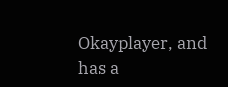Okayplayer, and has a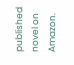published novel on Amazon.